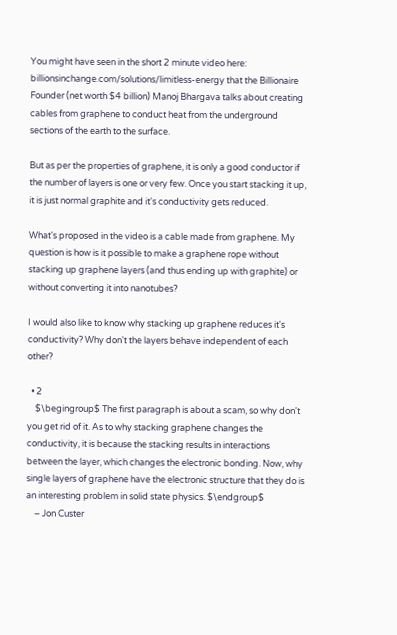You might have seen in the short 2 minute video here: billionsinchange.com/solutions/limitless-energy that the Billionaire Founder (net worth $4 billion) Manoj Bhargava talks about creating cables from graphene to conduct heat from the underground sections of the earth to the surface.

But as per the properties of graphene, it is only a good conductor if the number of layers is one or very few. Once you start stacking it up, it is just normal graphite and it's conductivity gets reduced.

What's proposed in the video is a cable made from graphene. My question is how is it possible to make a graphene rope without stacking up graphene layers (and thus ending up with graphite) or without converting it into nanotubes?

I would also like to know why stacking up graphene reduces it's conductivity? Why don't the layers behave independent of each other?

  • 2
    $\begingroup$ The first paragraph is about a scam, so why don't you get rid of it. As to why stacking graphene changes the conductivity, it is because the stacking results in interactions between the layer, which changes the electronic bonding. Now, why single layers of graphene have the electronic structure that they do is an interesting problem in solid state physics. $\endgroup$
    – Jon Custer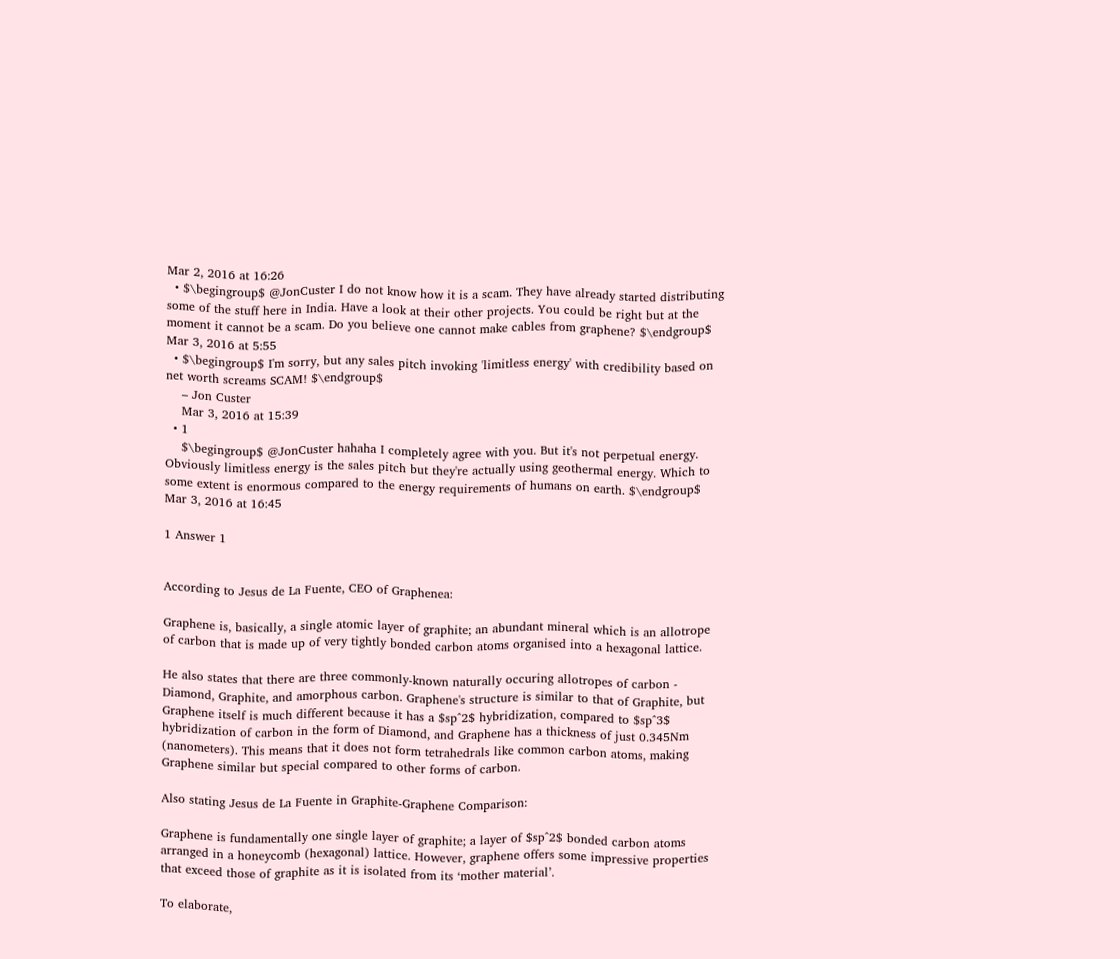Mar 2, 2016 at 16:26
  • $\begingroup$ @JonCuster I do not know how it is a scam. They have already started distributing some of the stuff here in India. Have a look at their other projects. You could be right but at the moment it cannot be a scam. Do you believe one cannot make cables from graphene? $\endgroup$ Mar 3, 2016 at 5:55
  • $\begingroup$ I'm sorry, but any sales pitch invoking 'limitless energy' with credibility based on net worth screams SCAM! $\endgroup$
    – Jon Custer
    Mar 3, 2016 at 15:39
  • 1
    $\begingroup$ @JonCuster hahaha I completely agree with you. But it's not perpetual energy. Obviously limitless energy is the sales pitch but they're actually using geothermal energy. Which to some extent is enormous compared to the energy requirements of humans on earth. $\endgroup$ Mar 3, 2016 at 16:45

1 Answer 1


According to Jesus de La Fuente, CEO of Graphenea:

Graphene is, basically, a single atomic layer of graphite; an abundant mineral which is an allotrope of carbon that is made up of very tightly bonded carbon atoms organised into a hexagonal lattice.

He also states that there are three commonly-known naturally occuring allotropes of carbon - Diamond, Graphite, and amorphous carbon. Graphene's structure is similar to that of Graphite, but Graphene itself is much different because it has a $sp^2$ hybridization, compared to $sp^3$ hybridization of carbon in the form of Diamond, and Graphene has a thickness of just 0.345Nm (nanometers). This means that it does not form tetrahedrals like common carbon atoms, making Graphene similar but special compared to other forms of carbon.

Also stating Jesus de La Fuente in Graphite-Graphene Comparison:

Graphene is fundamentally one single layer of graphite; a layer of $sp^2$ bonded carbon atoms arranged in a honeycomb (hexagonal) lattice. However, graphene offers some impressive properties that exceed those of graphite as it is isolated from its ‘mother material’.

To elaborate,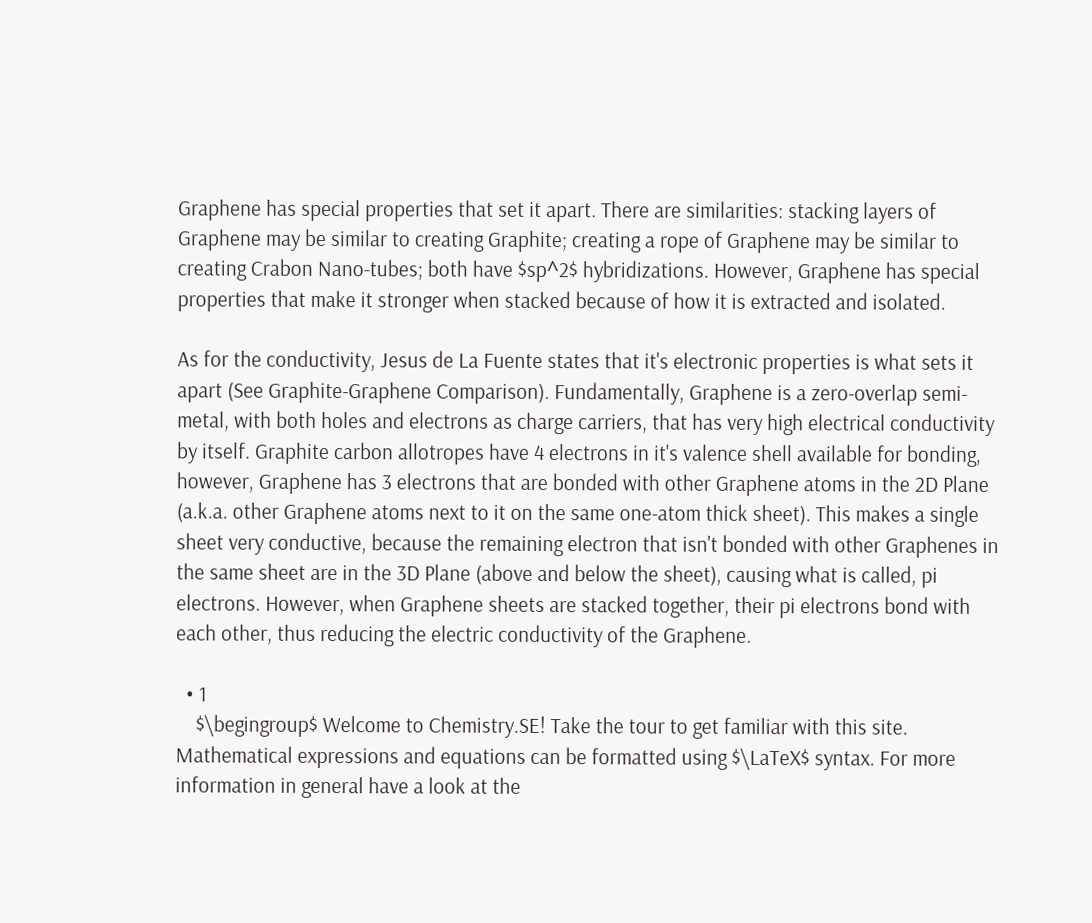Graphene has special properties that set it apart. There are similarities: stacking layers of Graphene may be similar to creating Graphite; creating a rope of Graphene may be similar to creating Crabon Nano-tubes; both have $sp^2$ hybridizations. However, Graphene has special properties that make it stronger when stacked because of how it is extracted and isolated.

As for the conductivity, Jesus de La Fuente states that it's electronic properties is what sets it apart (See Graphite-Graphene Comparison). Fundamentally, Graphene is a zero-overlap semi-metal, with both holes and electrons as charge carriers, that has very high electrical conductivity by itself. Graphite carbon allotropes have 4 electrons in it's valence shell available for bonding, however, Graphene has 3 electrons that are bonded with other Graphene atoms in the 2D Plane (a.k.a. other Graphene atoms next to it on the same one-atom thick sheet). This makes a single sheet very conductive, because the remaining electron that isn't bonded with other Graphenes in the same sheet are in the 3D Plane (above and below the sheet), causing what is called, pi electrons. However, when Graphene sheets are stacked together, their pi electrons bond with each other, thus reducing the electric conductivity of the Graphene.

  • 1
    $\begingroup$ Welcome to Chemistry.SE! Take the tour to get familiar with this site. Mathematical expressions and equations can be formatted using $\LaTeX$ syntax. For more information in general have a look at the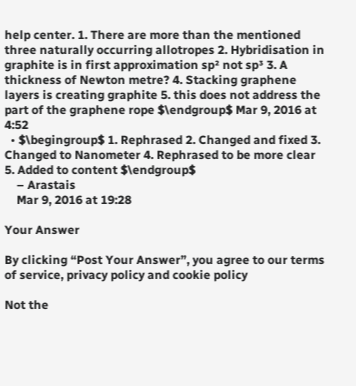help center. 1. There are more than the mentioned three naturally occurring allotropes 2. Hybridisation in graphite is in first approximation sp² not sp³ 3. A thickness of Newton metre? 4. Stacking graphene layers is creating graphite 5. this does not address the part of the graphene rope $\endgroup$ Mar 9, 2016 at 4:52
  • $\begingroup$ 1. Rephrased 2. Changed and fixed 3. Changed to Nanometer 4. Rephrased to be more clear 5. Added to content $\endgroup$
    – Arastais
    Mar 9, 2016 at 19:28

Your Answer

By clicking “Post Your Answer”, you agree to our terms of service, privacy policy and cookie policy

Not the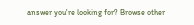answer you're looking for? Browse other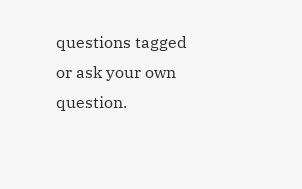questions tagged or ask your own question.